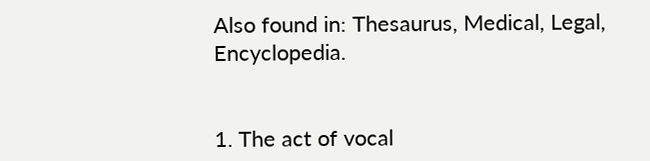Also found in: Thesaurus, Medical, Legal, Encyclopedia.


1. The act of vocal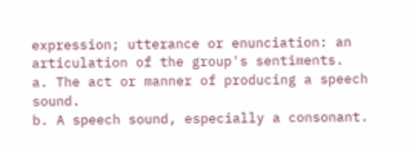expression; utterance or enunciation: an articulation of the group's sentiments.
a. The act or manner of producing a speech sound.
b. A speech sound, especially a consonant.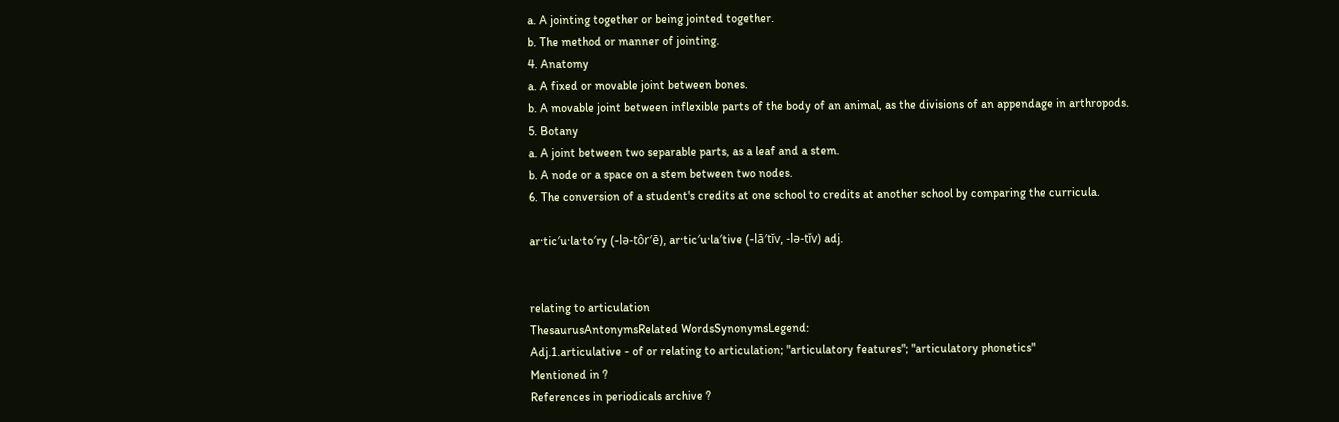a. A jointing together or being jointed together.
b. The method or manner of jointing.
4. Anatomy
a. A fixed or movable joint between bones.
b. A movable joint between inflexible parts of the body of an animal, as the divisions of an appendage in arthropods.
5. Botany
a. A joint between two separable parts, as a leaf and a stem.
b. A node or a space on a stem between two nodes.
6. The conversion of a student's credits at one school to credits at another school by comparing the curricula.

ar·tic′u·la·to′ry (-lə-tôr′ē), ar·tic′u·la′tive (-lā′tĭv, -lə-tĭv) adj.


relating to articulation
ThesaurusAntonymsRelated WordsSynonymsLegend:
Adj.1.articulative - of or relating to articulation; "articulatory features"; "articulatory phonetics"
Mentioned in ?
References in periodicals archive ?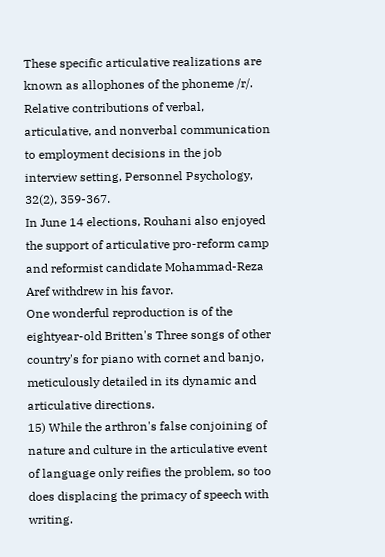These specific articulative realizations are known as allophones of the phoneme /r/.
Relative contributions of verbal, articulative, and nonverbal communication to employment decisions in the job interview setting, Personnel Psychology, 32(2), 359-367.
In June 14 elections, Rouhani also enjoyed the support of articulative pro-reform camp and reformist candidate Mohammad-Reza Aref withdrew in his favor.
One wonderful reproduction is of the eightyear-old Britten's Three songs of other country's for piano with cornet and banjo, meticulously detailed in its dynamic and articulative directions.
15) While the arthron's false conjoining of nature and culture in the articulative event of language only reifies the problem, so too does displacing the primacy of speech with writing.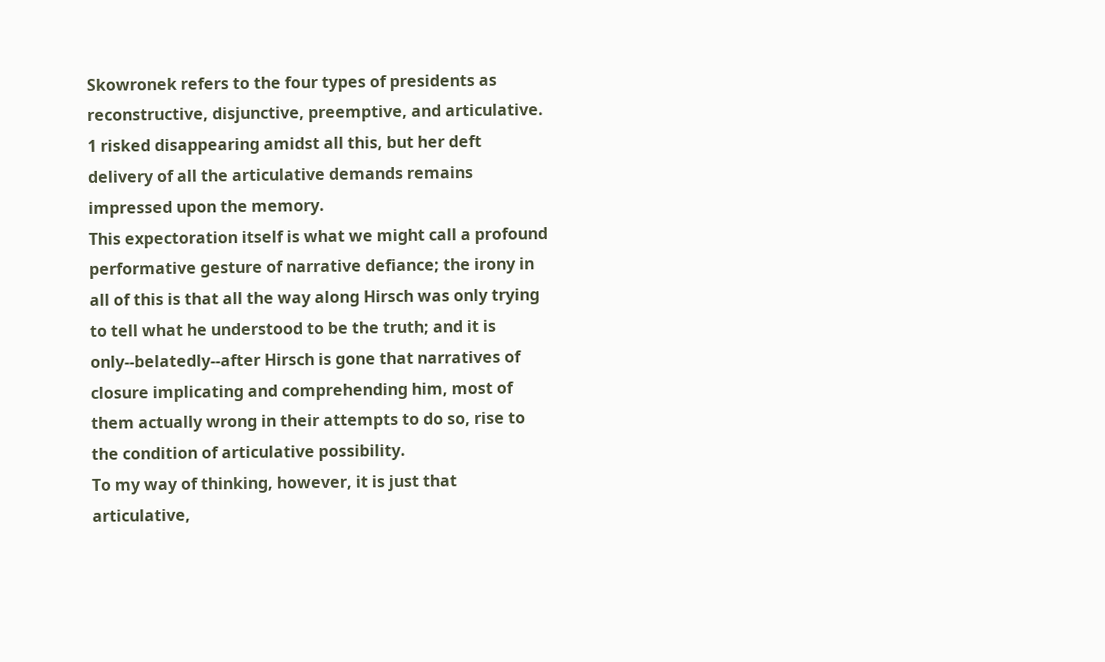Skowronek refers to the four types of presidents as reconstructive, disjunctive, preemptive, and articulative.
1 risked disappearing amidst all this, but her deft delivery of all the articulative demands remains impressed upon the memory.
This expectoration itself is what we might call a profound performative gesture of narrative defiance; the irony in all of this is that all the way along Hirsch was only trying to tell what he understood to be the truth; and it is only--belatedly--after Hirsch is gone that narratives of closure implicating and comprehending him, most of them actually wrong in their attempts to do so, rise to the condition of articulative possibility.
To my way of thinking, however, it is just that articulative,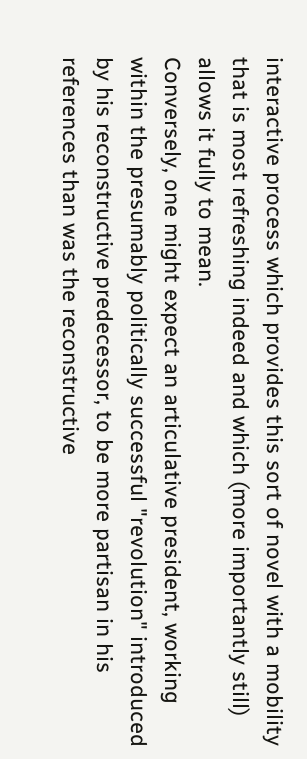interactive process which provides this sort of novel with a mobility that is most refreshing indeed and which (more importantly still) allows it fully to mean.
Conversely, one might expect an articulative president, working within the presumably politically successful "revolution" introduced by his reconstructive predecessor, to be more partisan in his references than was the reconstructive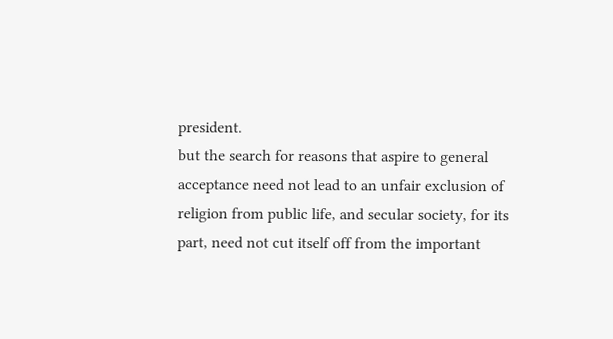president.
but the search for reasons that aspire to general acceptance need not lead to an unfair exclusion of religion from public life, and secular society, for its part, need not cut itself off from the important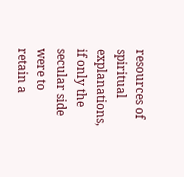resources of spiritual explanations, if only the secular side were to retain a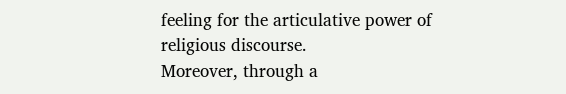feeling for the articulative power of religious discourse.
Moreover, through a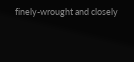finely-wrought and closely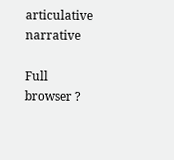articulative narrative

Full browser ?